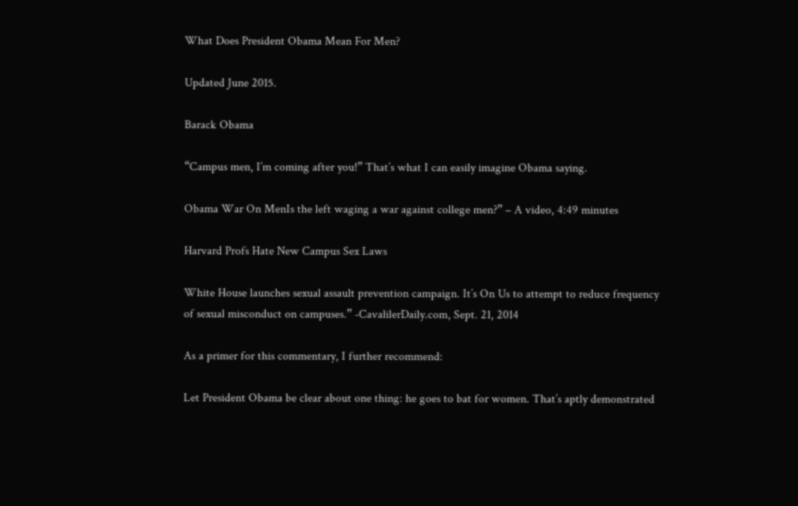What Does President Obama Mean For Men?

Updated June 2015.

Barack Obama

“Campus men, I’m coming after you!” That’s what I can easily imagine Obama saying.

Obama War On MenIs the left waging a war against college men?” – A video, 4:49 minutes

Harvard Profs Hate New Campus Sex Laws

White House launches sexual assault prevention campaign. It’s On Us to attempt to reduce frequency of sexual misconduct on campuses.” -CavalilerDaily.com, Sept. 21, 2014

As a primer for this commentary, I further recommend:

Let President Obama be clear about one thing: he goes to bat for women. That’s aptly demonstrated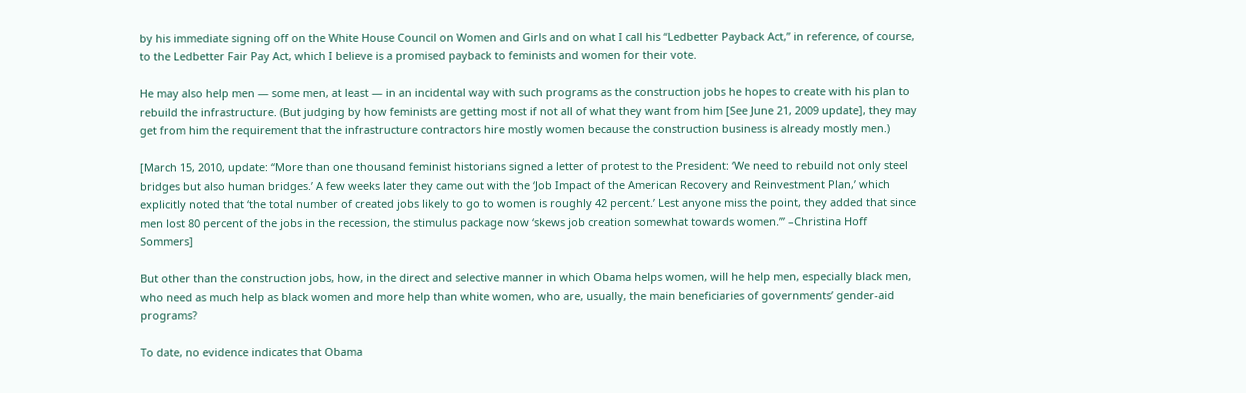by his immediate signing off on the White House Council on Women and Girls and on what I call his “Ledbetter Payback Act,” in reference, of course, to the Ledbetter Fair Pay Act, which I believe is a promised payback to feminists and women for their vote.

He may also help men — some men, at least — in an incidental way with such programs as the construction jobs he hopes to create with his plan to rebuild the infrastructure. (But judging by how feminists are getting most if not all of what they want from him [See June 21, 2009 update], they may get from him the requirement that the infrastructure contractors hire mostly women because the construction business is already mostly men.)

[March 15, 2010, update: “More than one thousand feminist historians signed a letter of protest to the President: ‘We need to rebuild not only steel bridges but also human bridges.’ A few weeks later they came out with the ‘Job Impact of the American Recovery and Reinvestment Plan,’ which explicitly noted that ‘the total number of created jobs likely to go to women is roughly 42 percent.’ Lest anyone miss the point, they added that since men lost 80 percent of the jobs in the recession, the stimulus package now ‘skews job creation somewhat towards women.’” –Christina Hoff Sommers]

But other than the construction jobs, how, in the direct and selective manner in which Obama helps women, will he help men, especially black men, who need as much help as black women and more help than white women, who are, usually, the main beneficiaries of governments’ gender-aid programs?

To date, no evidence indicates that Obama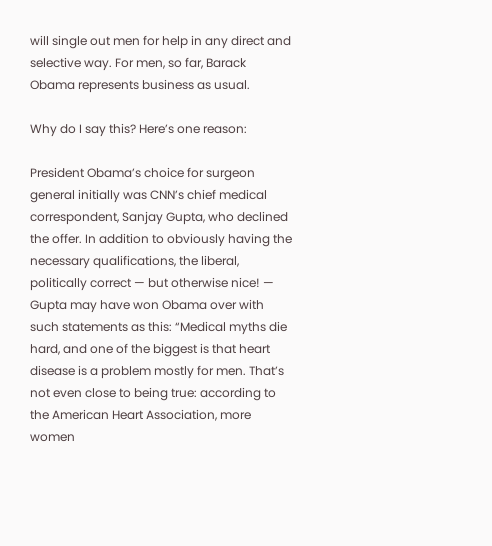will single out men for help in any direct and selective way. For men, so far, Barack Obama represents business as usual.

Why do I say this? Here’s one reason:

President Obama’s choice for surgeon general initially was CNN’s chief medical correspondent, Sanjay Gupta, who declined the offer. In addition to obviously having the necessary qualifications, the liberal, politically correct — but otherwise nice! — Gupta may have won Obama over with such statements as this: “Medical myths die hard, and one of the biggest is that heart disease is a problem mostly for men. That’s not even close to being true: according to the American Heart Association, more women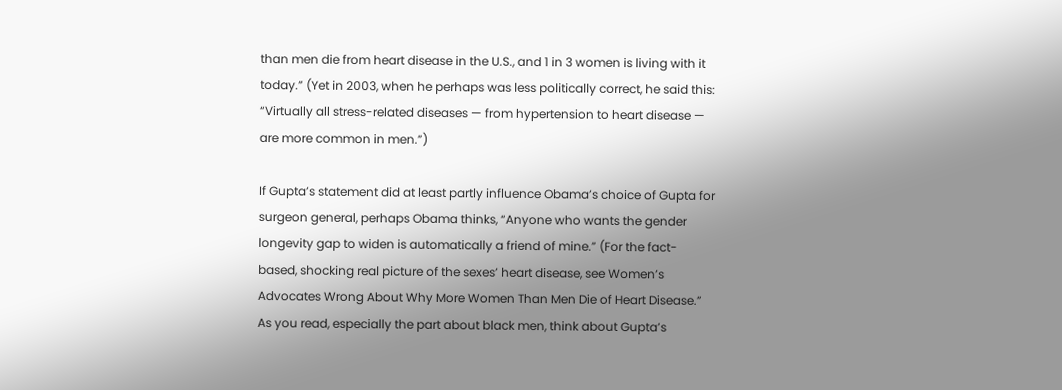than men die from heart disease in the U.S., and 1 in 3 women is living with it today.” (Yet in 2003, when he perhaps was less politically correct, he said this: “Virtually all stress-related diseases — from hypertension to heart disease — are more common in men.”)

If Gupta’s statement did at least partly influence Obama’s choice of Gupta for surgeon general, perhaps Obama thinks, “Anyone who wants the gender longevity gap to widen is automatically a friend of mine.” (For the fact-based, shocking real picture of the sexes’ heart disease, see Women’s Advocates Wrong About Why More Women Than Men Die of Heart Disease.” As you read, especially the part about black men, think about Gupta’s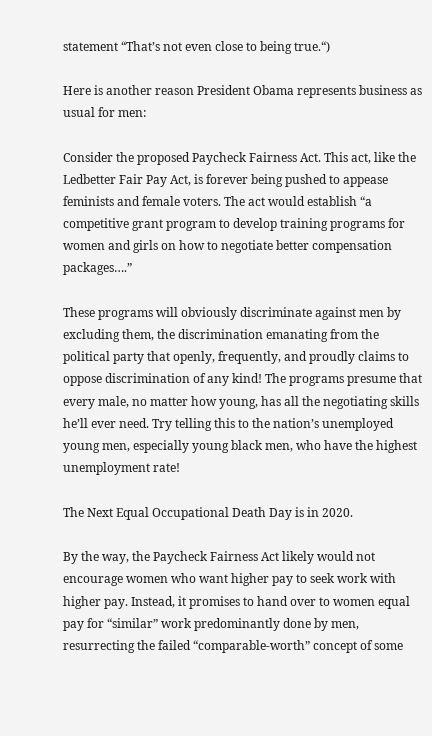statement “That’s not even close to being true.“)

Here is another reason President Obama represents business as usual for men:

Consider the proposed Paycheck Fairness Act. This act, like the Ledbetter Fair Pay Act, is forever being pushed to appease feminists and female voters. The act would establish “a competitive grant program to develop training programs for women and girls on how to negotiate better compensation packages….”

These programs will obviously discriminate against men by excluding them, the discrimination emanating from the political party that openly, frequently, and proudly claims to oppose discrimination of any kind! The programs presume that every male, no matter how young, has all the negotiating skills he’ll ever need. Try telling this to the nation’s unemployed young men, especially young black men, who have the highest unemployment rate!

The Next Equal Occupational Death Day is in 2020.

By the way, the Paycheck Fairness Act likely would not encourage women who want higher pay to seek work with higher pay. Instead, it promises to hand over to women equal pay for “similar” work predominantly done by men, resurrecting the failed “comparable-worth” concept of some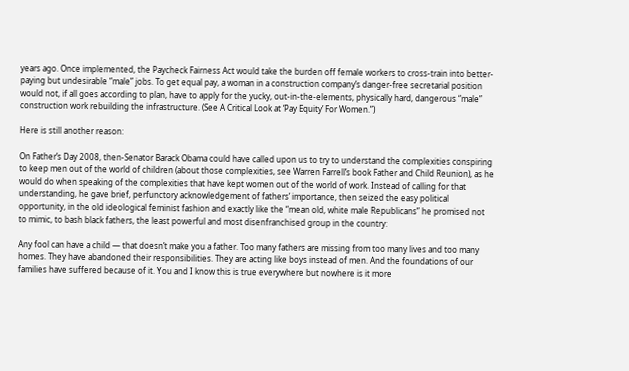years ago. Once implemented, the Paycheck Fairness Act would take the burden off female workers to cross-train into better-paying but undesirable “male” jobs. To get equal pay, a woman in a construction company’s danger-free secretarial position would not, if all goes according to plan, have to apply for the yucky, out-in-the-elements, physically hard, dangerous “male” construction work rebuilding the infrastructure. (See A Critical Look at ‘Pay Equity’ For Women.”)

Here is still another reason:

On Father’s Day 2008, then-Senator Barack Obama could have called upon us to try to understand the complexities conspiring to keep men out of the world of children (about those complexities, see Warren Farrell’s book Father and Child Reunion), as he would do when speaking of the complexities that have kept women out of the world of work. Instead of calling for that understanding, he gave brief, perfunctory acknowledgement of fathers’ importance, then seized the easy political opportunity, in the old ideological feminist fashion and exactly like the “mean old, white male Republicans” he promised not to mimic, to bash black fathers, the least powerful and most disenfranchised group in the country:

Any fool can have a child — that doesn’t make you a father. Too many fathers are missing from too many lives and too many homes. They have abandoned their responsibilities. They are acting like boys instead of men. And the foundations of our families have suffered because of it. You and I know this is true everywhere but nowhere is it more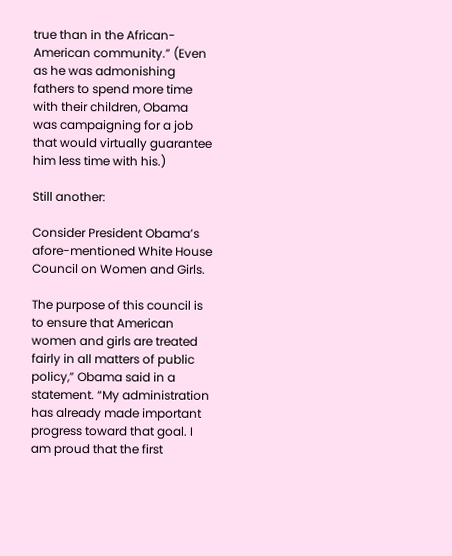true than in the African-American community.” (Even as he was admonishing fathers to spend more time with their children, Obama was campaigning for a job that would virtually guarantee him less time with his.)

Still another:

Consider President Obama’s afore-mentioned White House Council on Women and Girls.

The purpose of this council is to ensure that American women and girls are treated fairly in all matters of public policy,” Obama said in a statement. “My administration has already made important progress toward that goal. I am proud that the first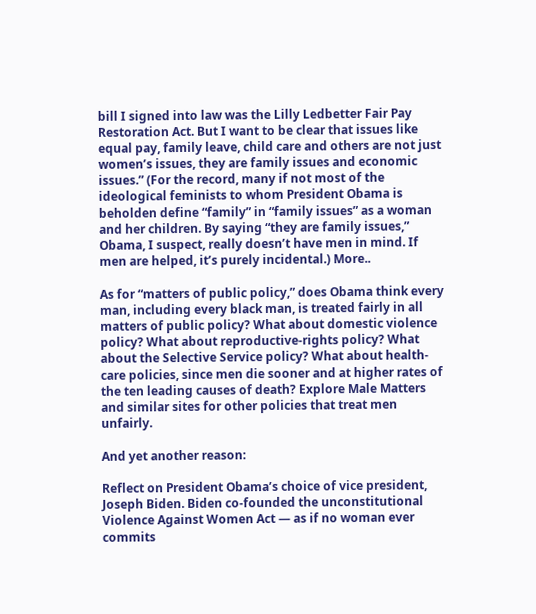bill I signed into law was the Lilly Ledbetter Fair Pay Restoration Act. But I want to be clear that issues like equal pay, family leave, child care and others are not just women’s issues, they are family issues and economic issues.” (For the record, many if not most of the ideological feminists to whom President Obama is beholden define “family” in “family issues” as a woman and her children. By saying “they are family issues,” Obama, I suspect, really doesn’t have men in mind. If men are helped, it’s purely incidental.) More..

As for “matters of public policy,” does Obama think every man, including every black man, is treated fairly in all matters of public policy? What about domestic violence policy? What about reproductive-rights policy? What about the Selective Service policy? What about health-care policies, since men die sooner and at higher rates of the ten leading causes of death? Explore Male Matters and similar sites for other policies that treat men unfairly.

And yet another reason:

Reflect on President Obama’s choice of vice president, Joseph Biden. Biden co-founded the unconstitutional Violence Against Women Act — as if no woman ever commits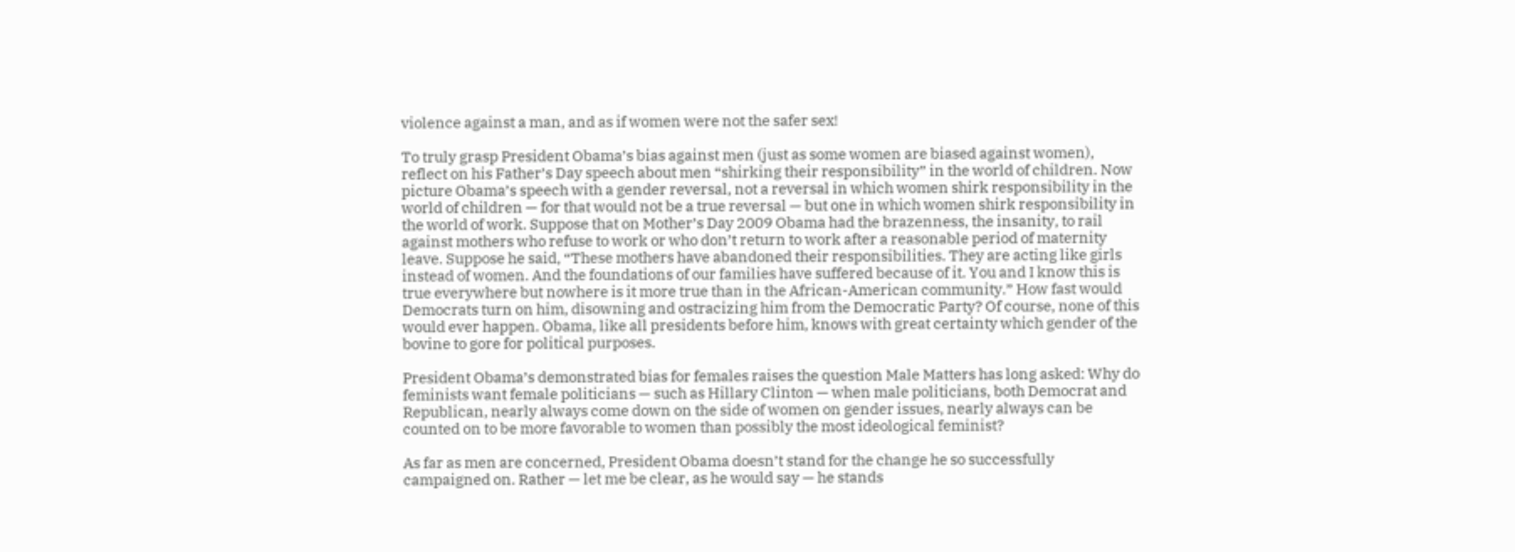violence against a man, and as if women were not the safer sex!

To truly grasp President Obama’s bias against men (just as some women are biased against women), reflect on his Father’s Day speech about men “shirking their responsibility” in the world of children. Now picture Obama’s speech with a gender reversal, not a reversal in which women shirk responsibility in the world of children — for that would not be a true reversal — but one in which women shirk responsibility in the world of work. Suppose that on Mother’s Day 2009 Obama had the brazenness, the insanity, to rail against mothers who refuse to work or who don’t return to work after a reasonable period of maternity leave. Suppose he said, “These mothers have abandoned their responsibilities. They are acting like girls instead of women. And the foundations of our families have suffered because of it. You and I know this is true everywhere but nowhere is it more true than in the African-American community.” How fast would Democrats turn on him, disowning and ostracizing him from the Democratic Party? Of course, none of this would ever happen. Obama, like all presidents before him, knows with great certainty which gender of the bovine to gore for political purposes.

President Obama’s demonstrated bias for females raises the question Male Matters has long asked: Why do feminists want female politicians — such as Hillary Clinton — when male politicians, both Democrat and Republican, nearly always come down on the side of women on gender issues, nearly always can be counted on to be more favorable to women than possibly the most ideological feminist?

As far as men are concerned, President Obama doesn’t stand for the change he so successfully campaigned on. Rather — let me be clear, as he would say — he stands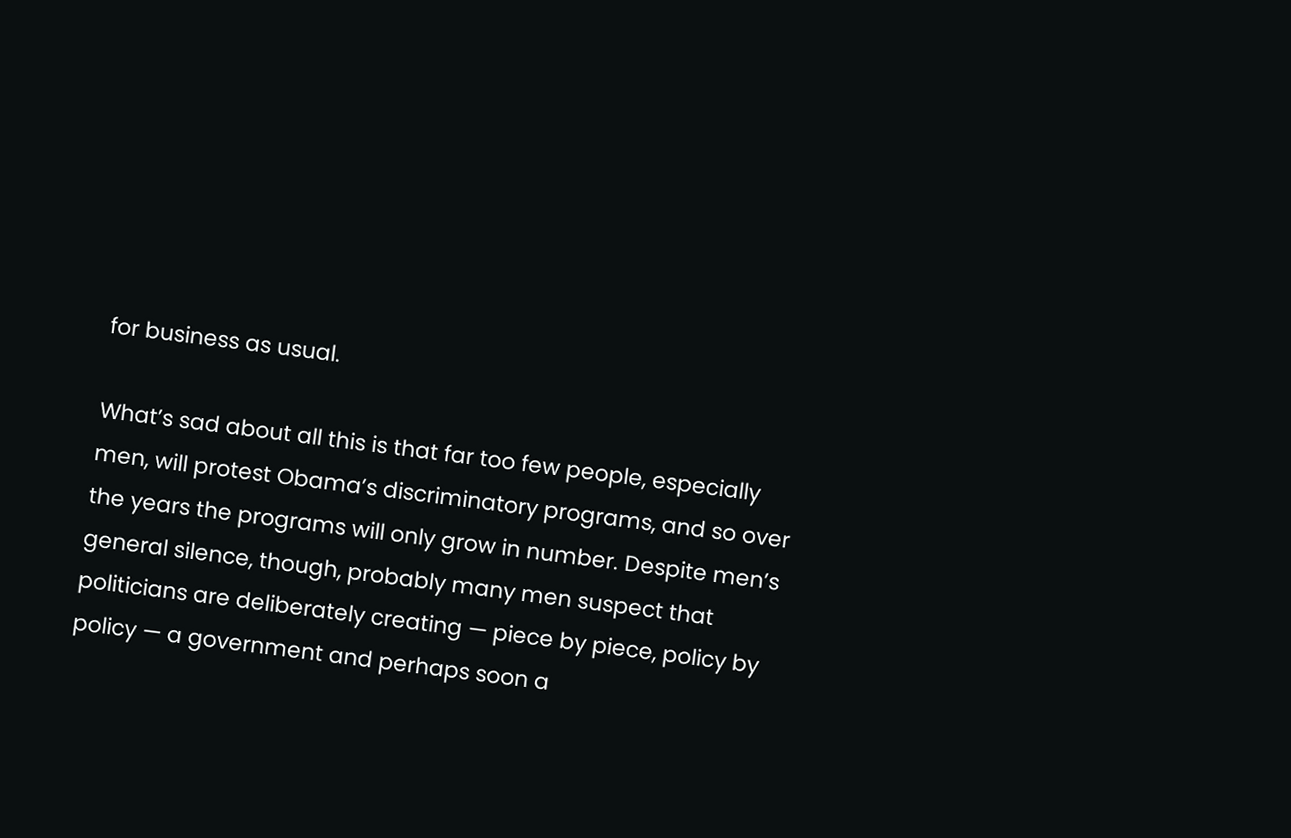for business as usual.

What’s sad about all this is that far too few people, especially men, will protest Obama’s discriminatory programs, and so over the years the programs will only grow in number. Despite men’s general silence, though, probably many men suspect that politicians are deliberately creating — piece by piece, policy by policy — a government and perhaps soon a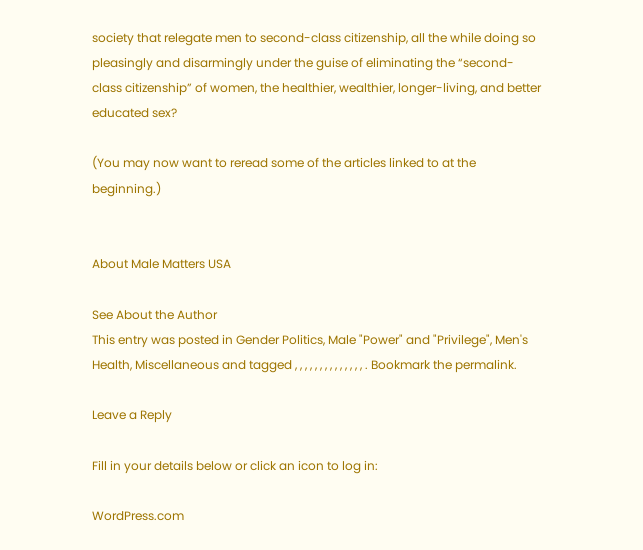society that relegate men to second-class citizenship, all the while doing so pleasingly and disarmingly under the guise of eliminating the “second-class citizenship” of women, the healthier, wealthier, longer-living, and better educated sex?

(You may now want to reread some of the articles linked to at the beginning.)


About Male Matters USA

See About the Author
This entry was posted in Gender Politics, Male "Power" and "Privilege", Men's Health, Miscellaneous and tagged , , , , , , , , , , , , , , . Bookmark the permalink.

Leave a Reply

Fill in your details below or click an icon to log in:

WordPress.com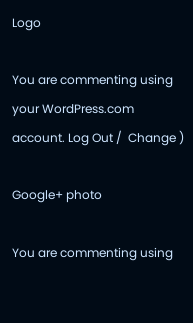Logo

You are commenting using your WordPress.com account. Log Out /  Change )

Google+ photo

You are commenting using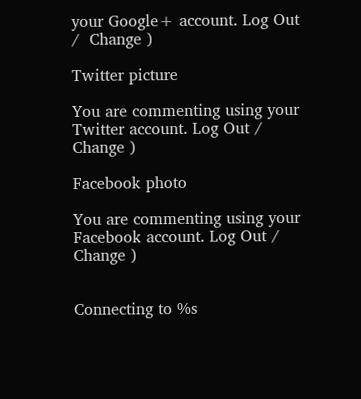your Google+ account. Log Out /  Change )

Twitter picture

You are commenting using your Twitter account. Log Out /  Change )

Facebook photo

You are commenting using your Facebook account. Log Out /  Change )


Connecting to %s